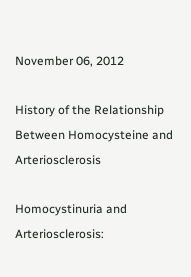November 06, 2012

History of the Relationship Between Homocysteine and Arteriosclerosis

Homocystinuria and Arteriosclerosis: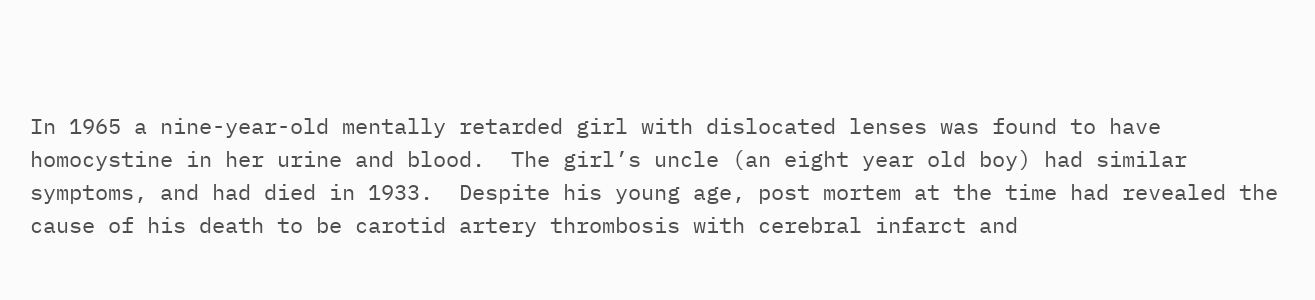In 1965 a nine-year-old mentally retarded girl with dislocated lenses was found to have homocystine in her urine and blood.  The girl’s uncle (an eight year old boy) had similar symptoms, and had died in 1933.  Despite his young age, post mortem at the time had revealed the cause of his death to be carotid artery thrombosis with cerebral infarct and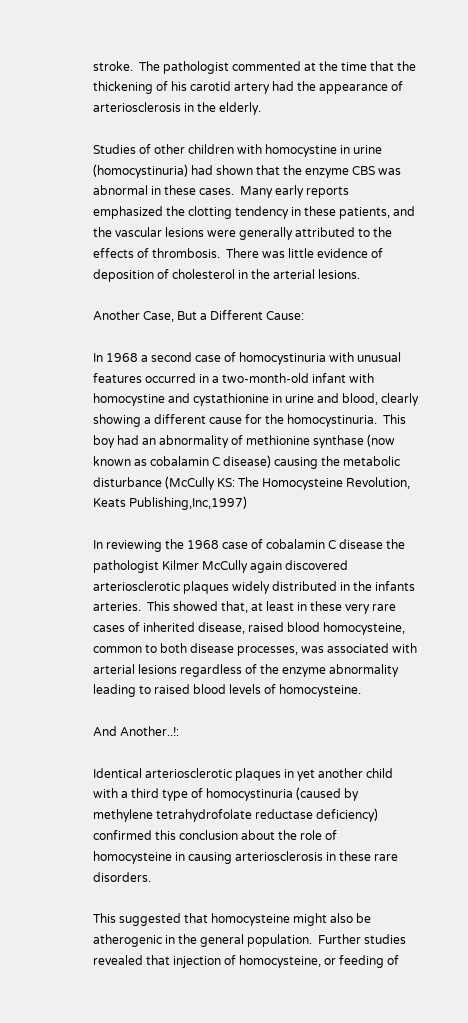stroke.  The pathologist commented at the time that the thickening of his carotid artery had the appearance of arteriosclerosis in the elderly.

Studies of other children with homocystine in urine (homocystinuria) had shown that the enzyme CBS was abnormal in these cases.  Many early reports emphasized the clotting tendency in these patients, and the vascular lesions were generally attributed to the effects of thrombosis.  There was little evidence of deposition of cholesterol in the arterial lesions.

Another Case, But a Different Cause:

In 1968 a second case of homocystinuria with unusual features occurred in a two-month-old infant with homocystine and cystathionine in urine and blood, clearly showing a different cause for the homocystinuria.  This boy had an abnormality of methionine synthase (now known as cobalamin C disease) causing the metabolic disturbance (McCully KS: The Homocysteine Revolution, Keats Publishing,Inc,1997)

In reviewing the 1968 case of cobalamin C disease the pathologist Kilmer McCully again discovered arteriosclerotic plaques widely distributed in the infants arteries.  This showed that, at least in these very rare cases of inherited disease, raised blood homocysteine, common to both disease processes, was associated with arterial lesions regardless of the enzyme abnormality leading to raised blood levels of homocysteine.

And Another..!:

Identical arteriosclerotic plaques in yet another child with a third type of homocystinuria (caused by methylene tetrahydrofolate reductase deficiency) confirmed this conclusion about the role of homocysteine in causing arteriosclerosis in these rare disorders.

This suggested that homocysteine might also be atherogenic in the general population.  Further studies revealed that injection of homocysteine, or feeding of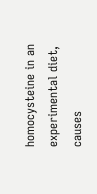homocysteine in an experimental diet, causes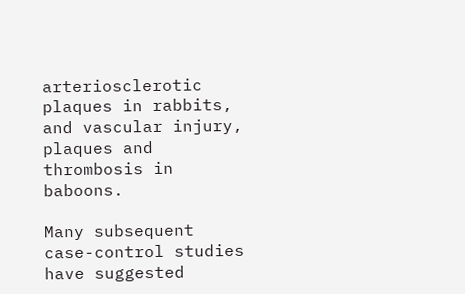arteriosclerotic plaques in rabbits, and vascular injury, plaques and thrombosis in baboons.

Many subsequent case-control studies have suggested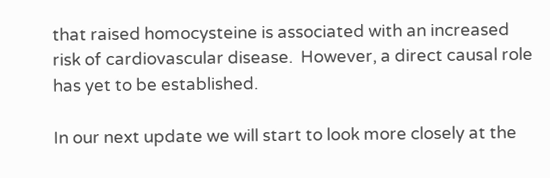that raised homocysteine is associated with an increased risk of cardiovascular disease.  However, a direct causal role has yet to be established.

In our next update we will start to look more closely at the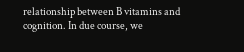relationship between B vitamins and cognition. In due course, we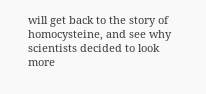will get back to the story of homocysteine, and see why scientists decided to look more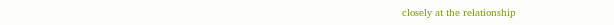closely at the relationship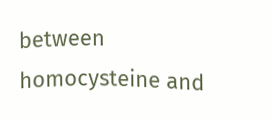between homocysteine and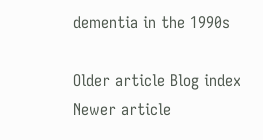dementia in the 1990s

Older article Blog index Newer article